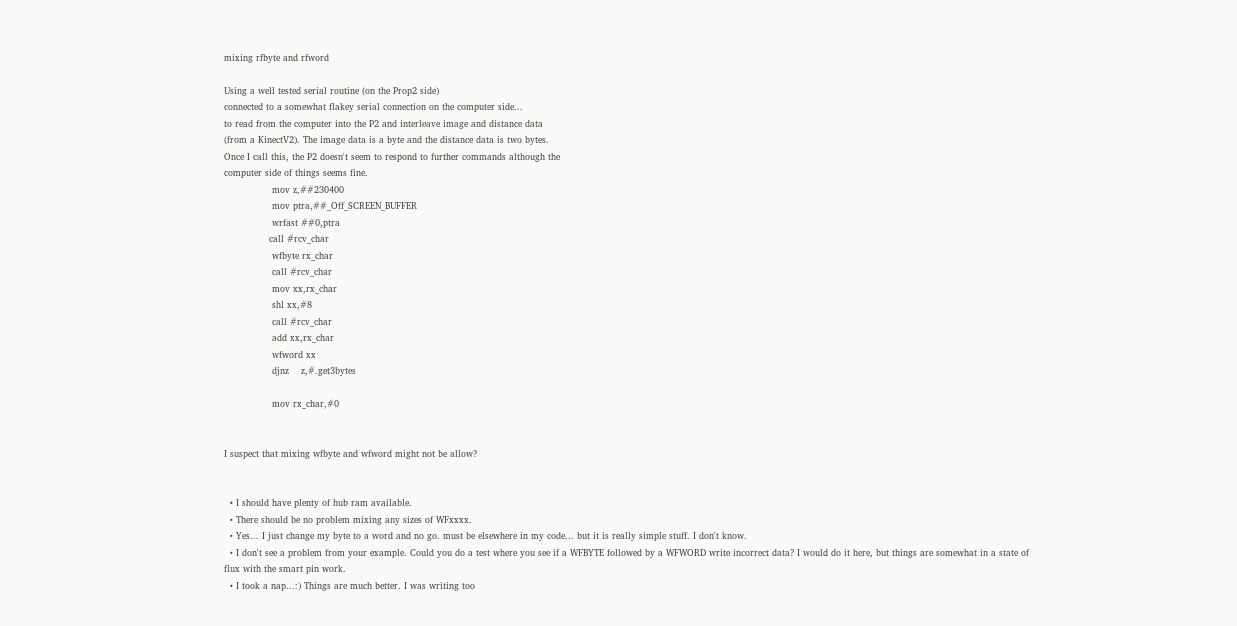mixing rfbyte and rfword

Using a well tested serial routine (on the Prop2 side)
connected to a somewhat flakey serial connection on the computer side...
to read from the computer into the P2 and interleave image and distance data
(from a KinectV2). The image data is a byte and the distance data is two bytes.
Once I call this, the P2 doesn't seem to respond to further commands although the
computer side of things seems fine.
                mov z,##230400
                mov ptra,##_Off_SCREEN_BUFFER
                wrfast ##0,ptra
               call #rcv_char
                wfbyte rx_char
                call #rcv_char
                mov xx,rx_char
                shl xx,#8
                call #rcv_char
                add xx,rx_char
                wfword xx
                djnz    z,#.get3bytes

                mov rx_char,#0


I suspect that mixing wfbyte and wfword might not be allow?


  • I should have plenty of hub ram available.
  • There should be no problem mixing any sizes of WFxxxx.
  • Yes... I just change my byte to a word and no go. must be elsewhere in my code... but it is really simple stuff. I don't know.
  • I don't see a problem from your example. Could you do a test where you see if a WFBYTE followed by a WFWORD write incorrect data? I would do it here, but things are somewhat in a state of flux with the smart pin work.
  • I took a nap...:) Things are much better. I was writing too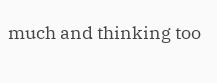much and thinking too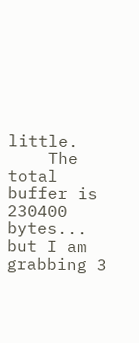little.
    The total buffer is 230400 bytes... but I am grabbing 3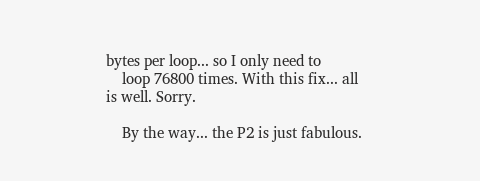bytes per loop... so I only need to
    loop 76800 times. With this fix... all is well. Sorry.

    By the way... the P2 is just fabulous.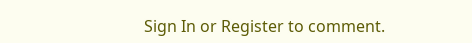Sign In or Register to comment.